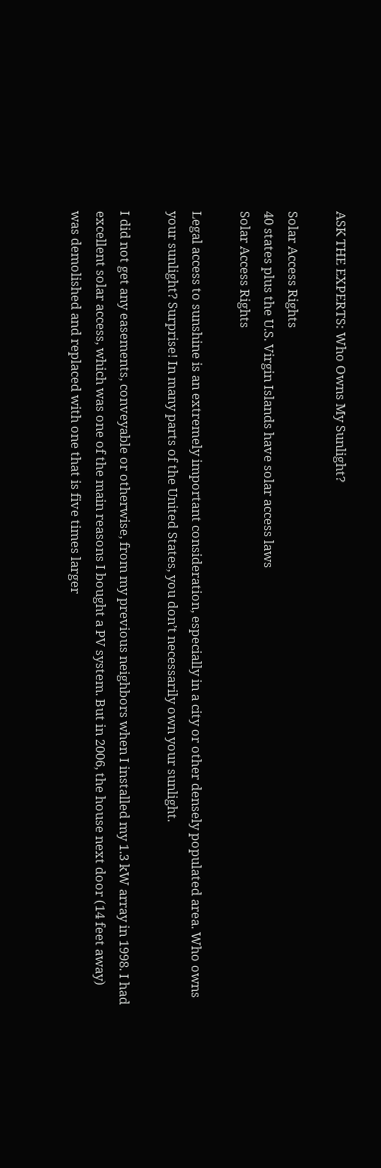ASK THE EXPERTS: Who Owns My Sunlight?

Solar Access Rights
40 states plus the U.S. Virgin Islands have solar access laws
Solar Access Rights

Legal access to sunshine is an extremely important consideration, especially in a city or other densely populated area. Who owns your sunlight? Surprise! In many parts of the United States, you don’t necessarily own your sunlight.

I did not get any easements, conveyable or otherwise, from my previous neighbors when I installed my 1.3 kW array in 1998. I had excellent solar access, which was one of the main reasons I bought a PV system. But in 2006, the house next door (14 feet away) was demolished and replaced with one that is five times larger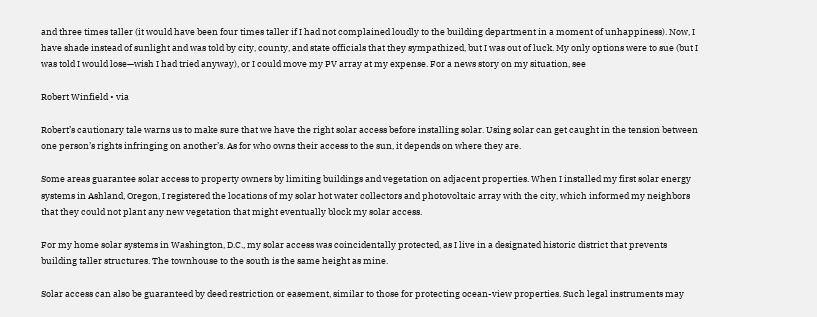and three times taller (it would have been four times taller if I had not complained loudly to the building department in a moment of unhappiness). Now, I have shade instead of sunlight and was told by city, county, and state officials that they sympathized, but I was out of luck. My only options were to sue (but I was told I would lose—wish I had tried anyway), or I could move my PV array at my expense. For a news story on my situation, see

Robert Winfield • via

Robert’s cautionary tale warns us to make sure that we have the right solar access before installing solar. Using solar can get caught in the tension between one person’s rights infringing on another’s. As for who owns their access to the sun, it depends on where they are.

Some areas guarantee solar access to property owners by limiting buildings and vegetation on adjacent properties. When I installed my first solar energy systems in Ashland, Oregon, I registered the locations of my solar hot water collectors and photovoltaic array with the city, which informed my neighbors that they could not plant any new vegetation that might eventually block my solar access.

For my home solar systems in Washington, D.C., my solar access was coincidentally protected, as I live in a designated historic district that prevents building taller structures. The townhouse to the south is the same height as mine.

Solar access can also be guaranteed by deed restriction or easement, similar to those for protecting ocean-view properties. Such legal instruments may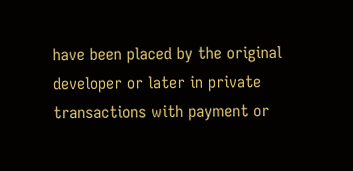have been placed by the original developer or later in private transactions with payment or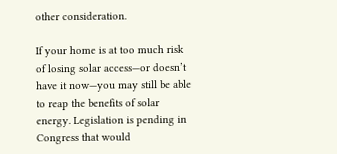other consideration.

If your home is at too much risk of losing solar access—or doesn’t have it now—you may still be able to reap the benefits of solar energy. Legislation is pending in Congress that would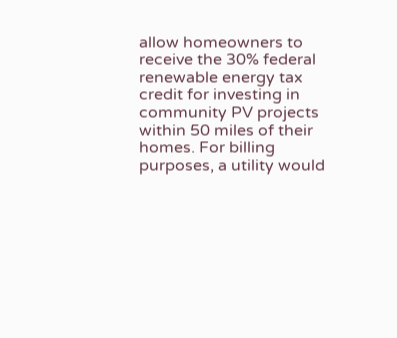allow homeowners to receive the 30% federal renewable energy tax credit for investing in community PV projects within 50 miles of their homes. For billing purposes, a utility would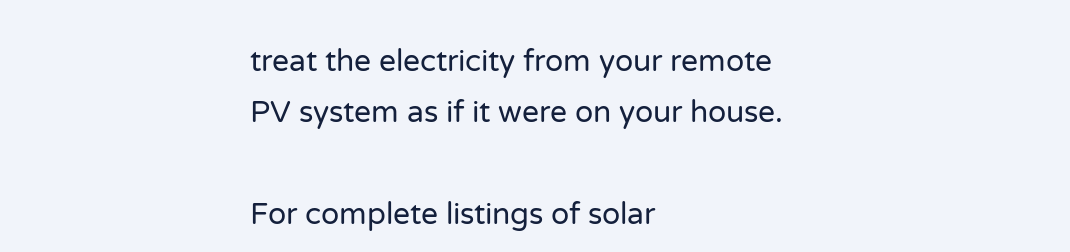treat the electricity from your remote PV system as if it were on your house.

For complete listings of solar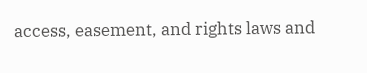access, easement, and rights laws and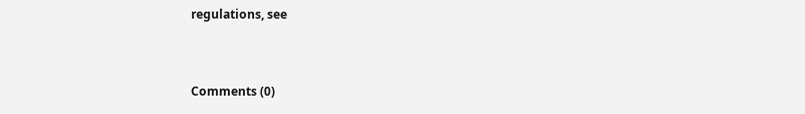regulations, see


Comments (0)